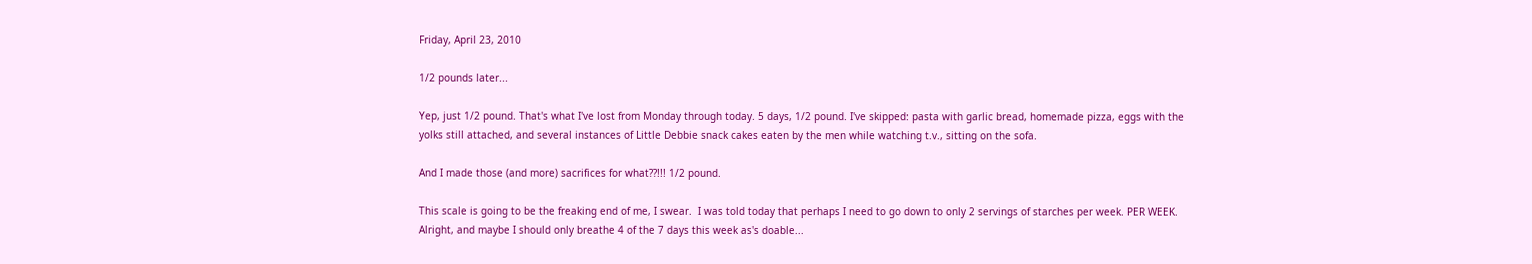Friday, April 23, 2010

1/2 pounds later...

Yep, just 1/2 pound. That's what I've lost from Monday through today. 5 days, 1/2 pound. I've skipped: pasta with garlic bread, homemade pizza, eggs with the yolks still attached, and several instances of Little Debbie snack cakes eaten by the men while watching t.v., sitting on the sofa.

And I made those (and more) sacrifices for what??!!! 1/2 pound.

This scale is going to be the freaking end of me, I swear.  I was told today that perhaps I need to go down to only 2 servings of starches per week. PER WEEK.   Alright, and maybe I should only breathe 4 of the 7 days this week as's doable...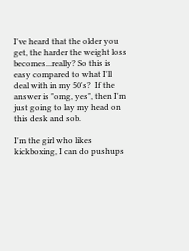I've heard that the older you get, the harder the weight loss becomes...really? So this is easy compared to what I'll deal with in my 50's?  If the answer is "omg, yes", then I'm just going to lay my head on this desk and sob.

I'm the girl who likes kickboxing, I can do pushups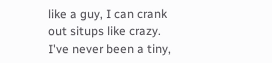like a guy, I can crank out situps like crazy. I've never been a tiny,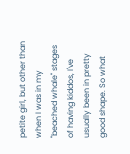petite girl, but other than when I was in my "beached whale" stages of having kiddos, I've usually been in pretty good shape. So what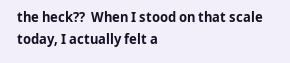the heck??  When I stood on that scale today, I actually felt a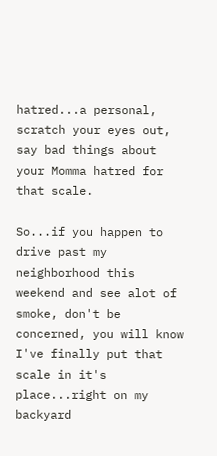hatred...a personal, scratch your eyes out, say bad things about your Momma hatred for that scale.

So...if you happen to drive past my neighborhood this weekend and see alot of smoke, don't be concerned, you will know I've finally put that scale in it's place...right on my backyard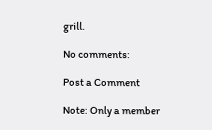grill.

No comments:

Post a Comment

Note: Only a member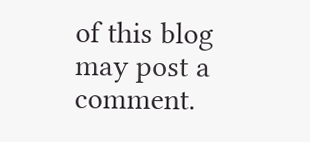of this blog may post a comment.